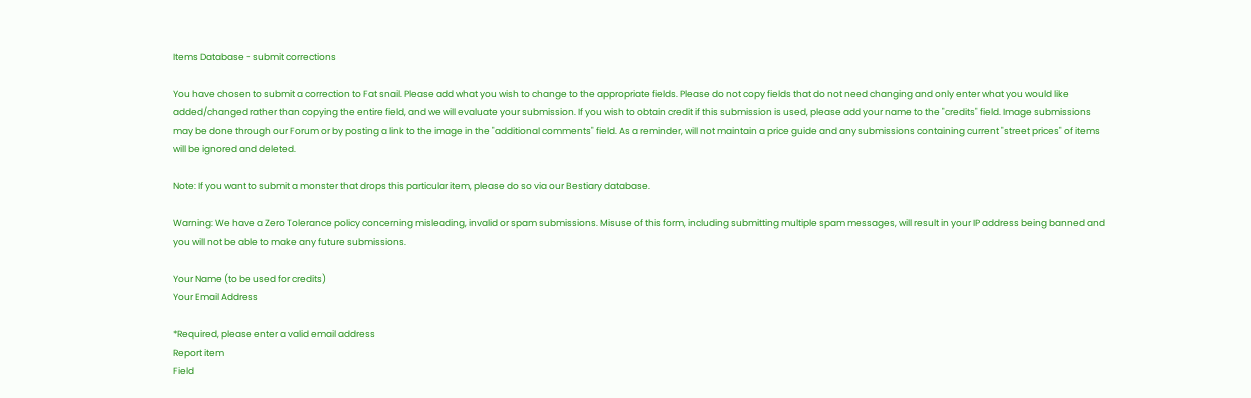Items Database - submit corrections

You have chosen to submit a correction to Fat snail. Please add what you wish to change to the appropriate fields. Please do not copy fields that do not need changing and only enter what you would like added/changed rather than copying the entire field, and we will evaluate your submission. If you wish to obtain credit if this submission is used, please add your name to the "credits" field. Image submissions may be done through our Forum or by posting a link to the image in the "additional comments" field. As a reminder, will not maintain a price guide and any submissions containing current "street prices" of items will be ignored and deleted.

Note: If you want to submit a monster that drops this particular item, please do so via our Bestiary database.

Warning: We have a Zero Tolerance policy concerning misleading, invalid or spam submissions. Misuse of this form, including submitting multiple spam messages, will result in your IP address being banned and you will not be able to make any future submissions.

Your Name (to be used for credits)
Your Email Address

*Required, please enter a valid email address
Report item
Field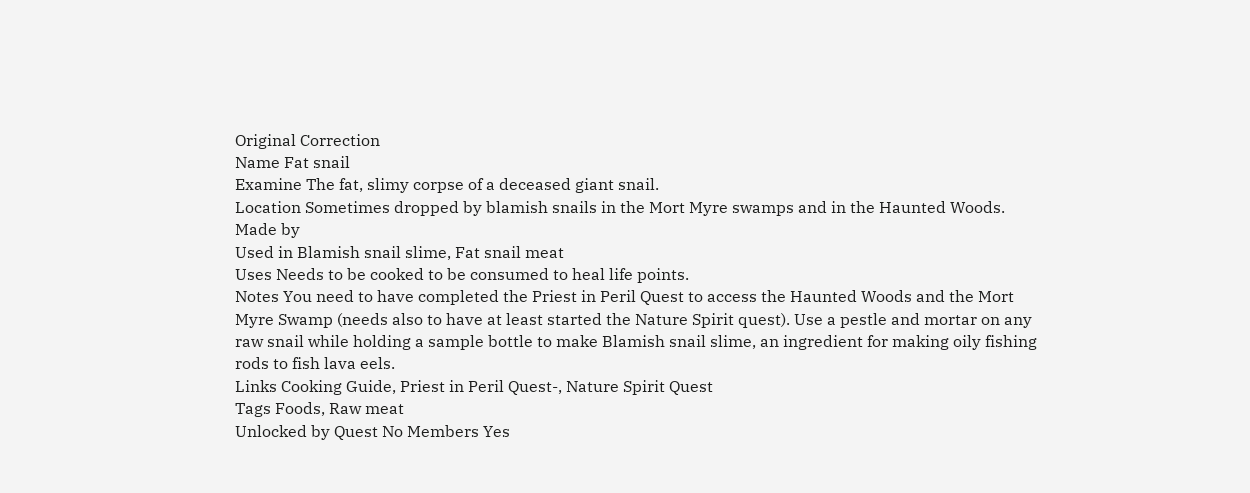Original Correction
Name Fat snail
Examine The fat, slimy corpse of a deceased giant snail.
Location Sometimes dropped by blamish snails in the Mort Myre swamps and in the Haunted Woods.
Made by
Used in Blamish snail slime, Fat snail meat
Uses Needs to be cooked to be consumed to heal life points.
Notes You need to have completed the Priest in Peril Quest to access the Haunted Woods and the Mort Myre Swamp (needs also to have at least started the Nature Spirit quest). Use a pestle and mortar on any raw snail while holding a sample bottle to make Blamish snail slime, an ingredient for making oily fishing rods to fish lava eels.
Links Cooking Guide, Priest in Peril Quest-, Nature Spirit Quest
Tags Foods, Raw meat
Unlocked by Quest No Members Yes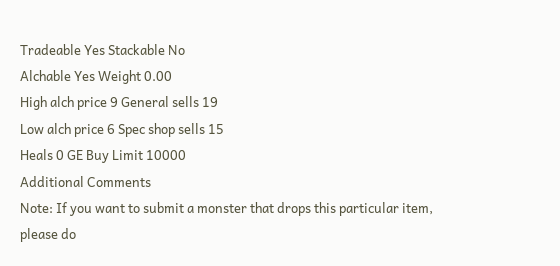Tradeable Yes Stackable No
Alchable Yes Weight 0.00
High alch price 9 General sells 19
Low alch price 6 Spec shop sells 15
Heals 0 GE Buy Limit 10000
Additional Comments
Note: If you want to submit a monster that drops this particular item, please do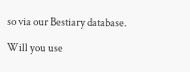so via our Bestiary database.

Will you use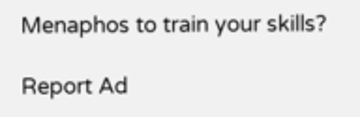Menaphos to train your skills?

Report Ad